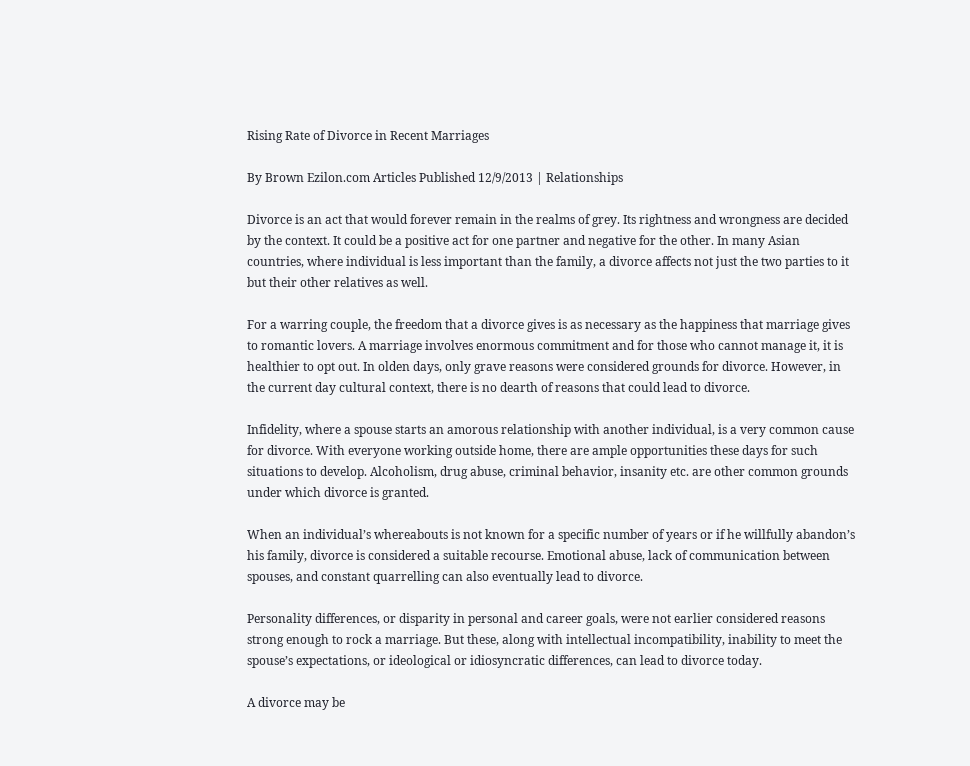Rising Rate of Divorce in Recent Marriages

By Brown Ezilon.com Articles Published 12/9/2013 | Relationships

Divorce is an act that would forever remain in the realms of grey. Its rightness and wrongness are decided by the context. It could be a positive act for one partner and negative for the other. In many Asian countries, where individual is less important than the family, a divorce affects not just the two parties to it but their other relatives as well.

For a warring couple, the freedom that a divorce gives is as necessary as the happiness that marriage gives to romantic lovers. A marriage involves enormous commitment and for those who cannot manage it, it is healthier to opt out. In olden days, only grave reasons were considered grounds for divorce. However, in the current day cultural context, there is no dearth of reasons that could lead to divorce.

Infidelity, where a spouse starts an amorous relationship with another individual, is a very common cause for divorce. With everyone working outside home, there are ample opportunities these days for such situations to develop. Alcoholism, drug abuse, criminal behavior, insanity etc. are other common grounds under which divorce is granted.

When an individual’s whereabouts is not known for a specific number of years or if he willfully abandon’s his family, divorce is considered a suitable recourse. Emotional abuse, lack of communication between spouses, and constant quarrelling can also eventually lead to divorce.

Personality differences, or disparity in personal and career goals, were not earlier considered reasons strong enough to rock a marriage. But these, along with intellectual incompatibility, inability to meet the spouse’s expectations, or ideological or idiosyncratic differences, can lead to divorce today.

A divorce may be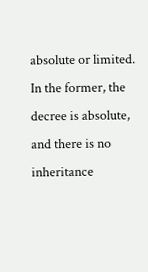absolute or limited. In the former, the decree is absolute, and there is no inheritance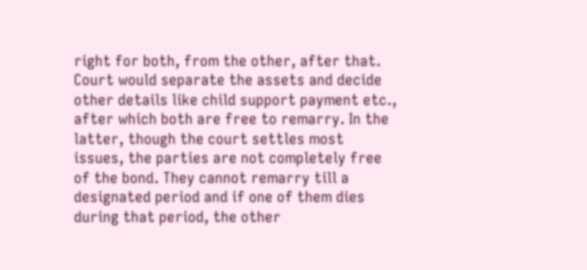right for both, from the other, after that. Court would separate the assets and decide other details like child support payment etc., after which both are free to remarry. In the latter, though the court settles most issues, the parties are not completely free of the bond. They cannot remarry till a designated period and if one of them dies during that period, the other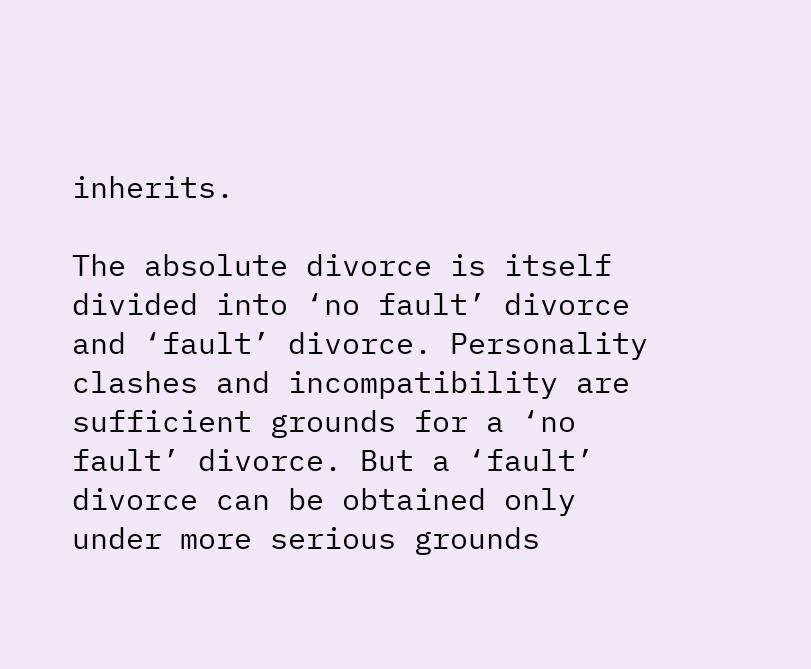inherits.

The absolute divorce is itself divided into ‘no fault’ divorce and ‘fault’ divorce. Personality clashes and incompatibility are sufficient grounds for a ‘no fault’ divorce. But a ‘fault’ divorce can be obtained only under more serious grounds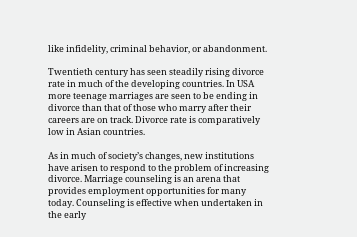like infidelity, criminal behavior, or abandonment.

Twentieth century has seen steadily rising divorce rate in much of the developing countries. In USA more teenage marriages are seen to be ending in divorce than that of those who marry after their careers are on track. Divorce rate is comparatively low in Asian countries.

As in much of society’s changes, new institutions have arisen to respond to the problem of increasing divorce. Marriage counseling is an arena that provides employment opportunities for many today. Counseling is effective when undertaken in the early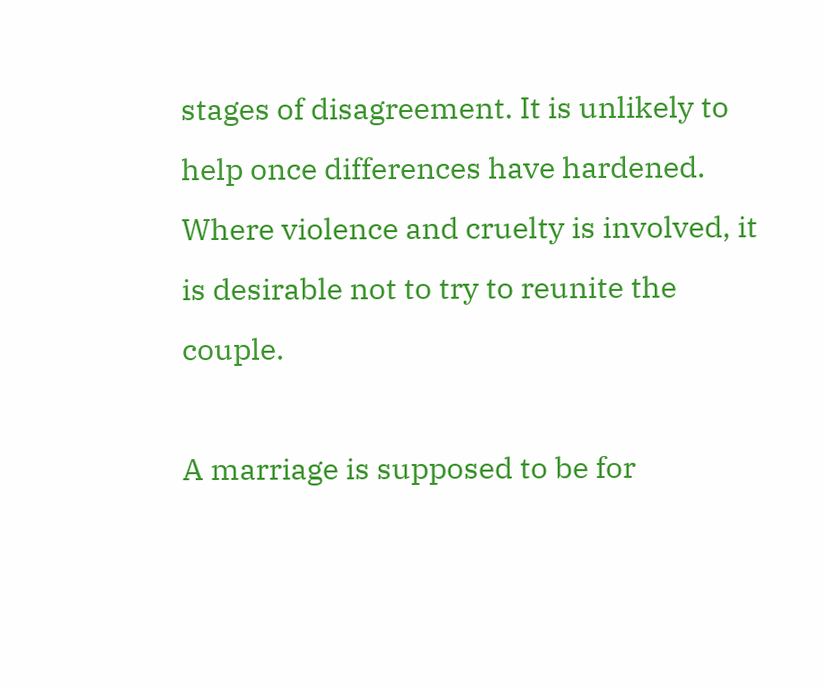stages of disagreement. It is unlikely to help once differences have hardened. Where violence and cruelty is involved, it is desirable not to try to reunite the couple.

A marriage is supposed to be for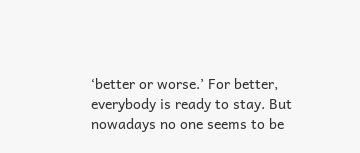‘better or worse.’ For better, everybody is ready to stay. But nowadays no one seems to be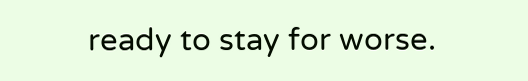ready to stay for worse.